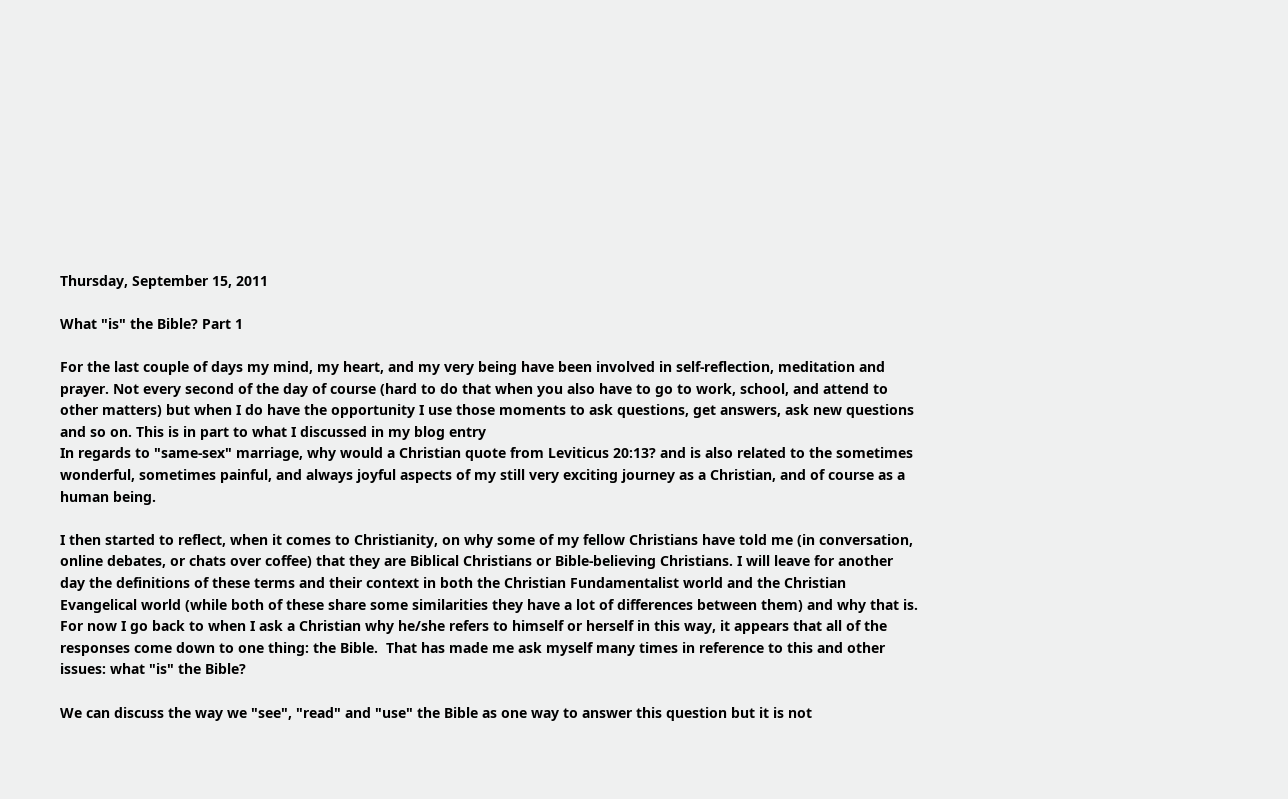Thursday, September 15, 2011

What "is" the Bible? Part 1

For the last couple of days my mind, my heart, and my very being have been involved in self-reflection, meditation and prayer. Not every second of the day of course (hard to do that when you also have to go to work, school, and attend to other matters) but when I do have the opportunity I use those moments to ask questions, get answers, ask new questions and so on. This is in part to what I discussed in my blog entry
In regards to "same-sex" marriage, why would a Christian quote from Leviticus 20:13? and is also related to the sometimes wonderful, sometimes painful, and always joyful aspects of my still very exciting journey as a Christian, and of course as a human being.

I then started to reflect, when it comes to Christianity, on why some of my fellow Christians have told me (in conversation, online debates, or chats over coffee) that they are Biblical Christians or Bible-believing Christians. I will leave for another day the definitions of these terms and their context in both the Christian Fundamentalist world and the Christian Evangelical world (while both of these share some similarities they have a lot of differences between them) and why that is. For now I go back to when I ask a Christian why he/she refers to himself or herself in this way, it appears that all of the responses come down to one thing: the Bible.  That has made me ask myself many times in reference to this and other issues: what "is" the Bible?

We can discuss the way we "see", "read" and "use" the Bible as one way to answer this question but it is not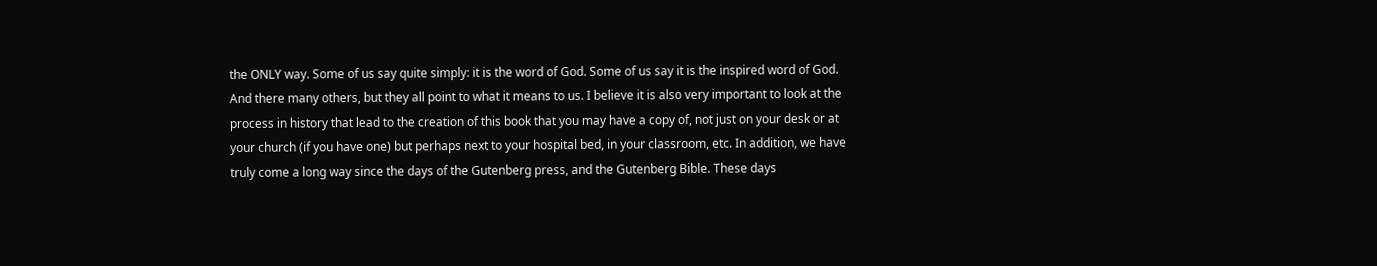the ONLY way. Some of us say quite simply: it is the word of God. Some of us say it is the inspired word of God. And there many others, but they all point to what it means to us. I believe it is also very important to look at the process in history that lead to the creation of this book that you may have a copy of, not just on your desk or at your church (if you have one) but perhaps next to your hospital bed, in your classroom, etc. In addition, we have truly come a long way since the days of the Gutenberg press, and the Gutenberg Bible. These days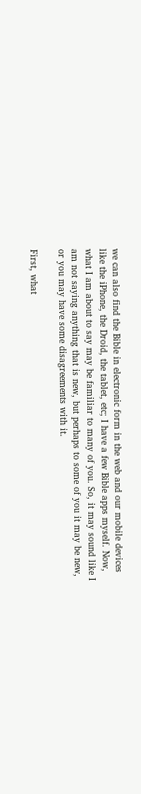we can also find the Bible in electronic form in the web and our mobile devices like the iPhone, the Droid, the tablet, etc; I have a few Bible apps myself. Now, what I am about to say may be familiar to many of you. So, it may sound like I am not saying anything that is new, but perhaps to some of you it may be new, or you may have some disagreements with it.

First, what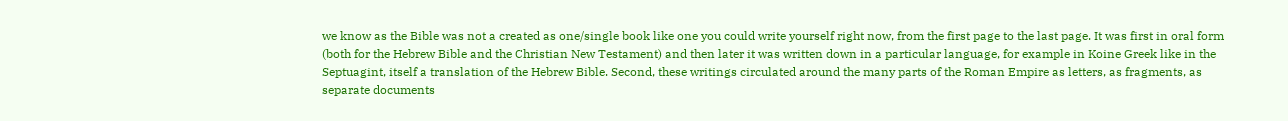we know as the Bible was not a created as one/single book like one you could write yourself right now, from the first page to the last page. It was first in oral form (both for the Hebrew Bible and the Christian New Testament) and then later it was written down in a particular language, for example in Koine Greek like in the Septuagint, itself a translation of the Hebrew Bible. Second, these writings circulated around the many parts of the Roman Empire as letters, as fragments, as separate documents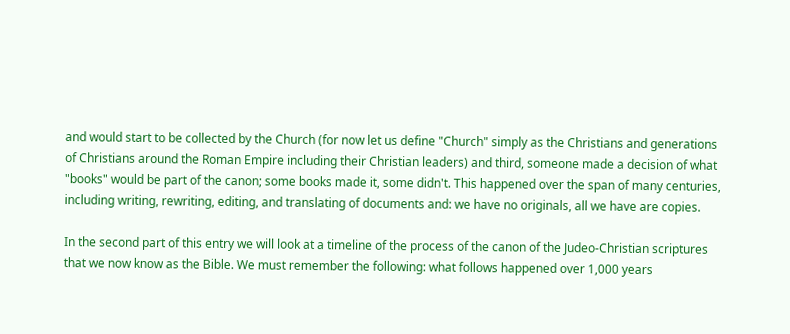and would start to be collected by the Church (for now let us define "Church" simply as the Christians and generations of Christians around the Roman Empire including their Christian leaders) and third, someone made a decision of what "books" would be part of the canon; some books made it, some didn't. This happened over the span of many centuries, including writing, rewriting, editing, and translating of documents and: we have no originals, all we have are copies.

In the second part of this entry we will look at a timeline of the process of the canon of the Judeo-Christian scriptures that we now know as the Bible. We must remember the following: what follows happened over 1,000 years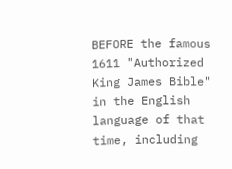BEFORE the famous 1611 "Authorized King James Bible" in the English language of that time, including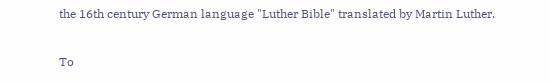the 16th century German language "Luther Bible" translated by Martin Luther.

To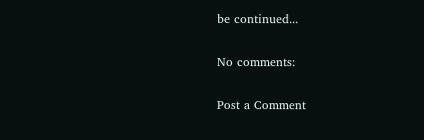be continued...

No comments:

Post a Comment